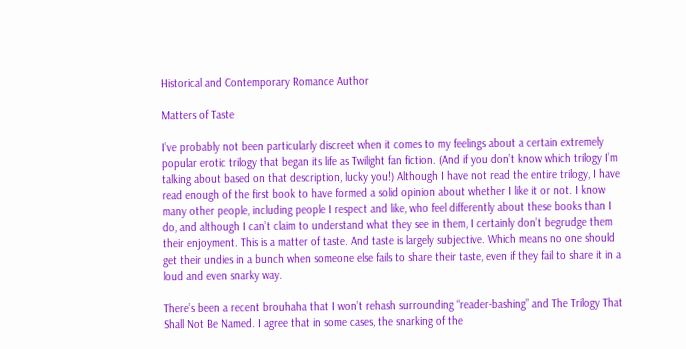Historical and Contemporary Romance Author

Matters of Taste

I’ve probably not been particularly discreet when it comes to my feelings about a certain extremely popular erotic trilogy that began its life as Twilight fan fiction. (And if you don’t know which trilogy I’m talking about based on that description, lucky you!) Although I have not read the entire trilogy, I have read enough of the first book to have formed a solid opinion about whether I like it or not. I know many other people, including people I respect and like, who feel differently about these books than I do, and although I can’t claim to understand what they see in them, I certainly don’t begrudge them their enjoyment. This is a matter of taste. And taste is largely subjective. Which means no one should get their undies in a bunch when someone else fails to share their taste, even if they fail to share it in a loud and even snarky way.

There’s been a recent brouhaha that I won’t rehash surrounding “reader-bashing” and The Trilogy That Shall Not Be Named. I agree that in some cases, the snarking of the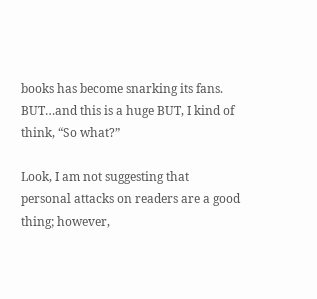books has become snarking its fans. BUT…and this is a huge BUT, I kind of think, “So what?”

Look, I am not suggesting that personal attacks on readers are a good thing; however,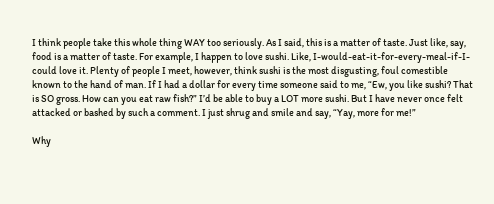I think people take this whole thing WAY too seriously. As I said, this is a matter of taste. Just like, say, food is a matter of taste. For example, I happen to love sushi. Like, I-would-eat-it-for-every-meal-if-I-could love it. Plenty of people I meet, however, think sushi is the most disgusting, foul comestible known to the hand of man. If I had a dollar for every time someone said to me, “Ew, you like sushi? That is SO gross. How can you eat raw fish?” I’d be able to buy a LOT more sushi. But I have never once felt attacked or bashed by such a comment. I just shrug and smile and say, “Yay, more for me!”

Why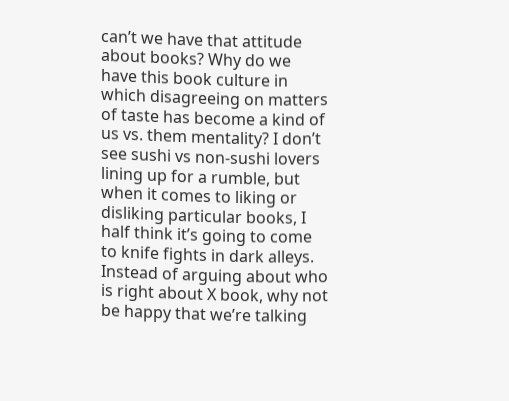can’t we have that attitude about books? Why do we have this book culture in which disagreeing on matters of taste has become a kind of us vs. them mentality? I don’t see sushi vs non-sushi lovers lining up for a rumble, but when it comes to liking or disliking particular books, I half think it’s going to come to knife fights in dark alleys. Instead of arguing about who is right about X book, why not be happy that we’re talking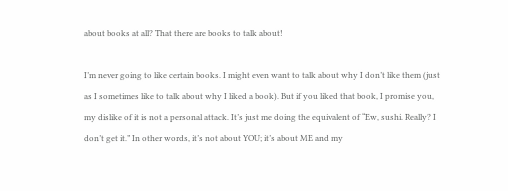about books at all? That there are books to talk about!

I’m never going to like certain books. I might even want to talk about why I don’t like them (just as I sometimes like to talk about why I liked a book). But if you liked that book, I promise you, my dislike of it is not a personal attack. It’s just me doing the equivalent of “Ew, sushi. Really? I don’t get it.” In other words, it’s not about YOU; it’s about ME and my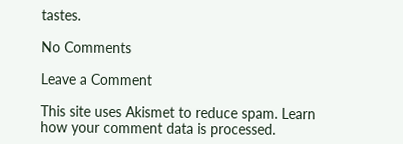tastes.

No Comments

Leave a Comment

This site uses Akismet to reduce spam. Learn how your comment data is processed.